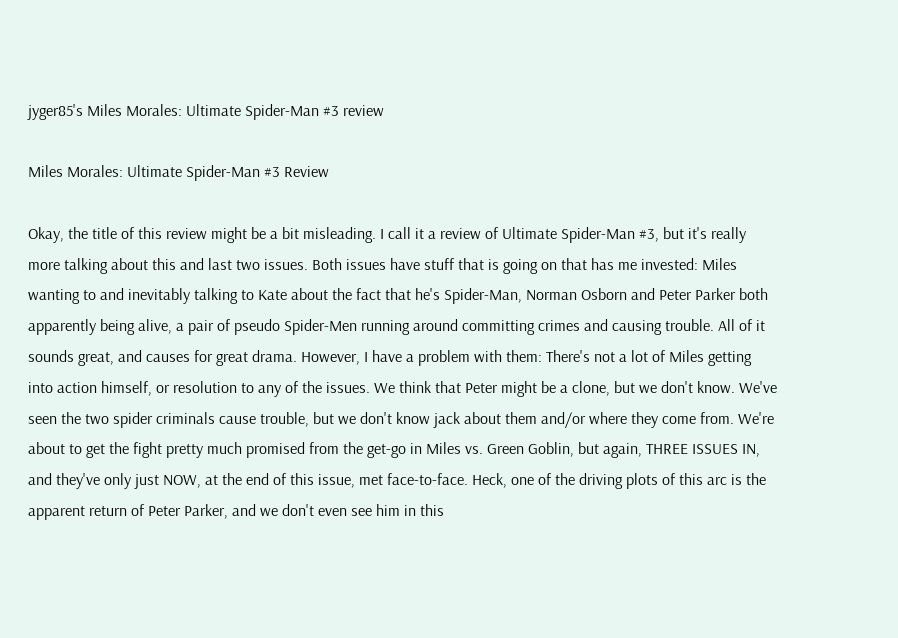jyger85's Miles Morales: Ultimate Spider-Man #3 review

Miles Morales: Ultimate Spider-Man #3 Review

Okay, the title of this review might be a bit misleading. I call it a review of Ultimate Spider-Man #3, but it's really more talking about this and last two issues. Both issues have stuff that is going on that has me invested: Miles wanting to and inevitably talking to Kate about the fact that he's Spider-Man, Norman Osborn and Peter Parker both apparently being alive, a pair of pseudo Spider-Men running around committing crimes and causing trouble. All of it sounds great, and causes for great drama. However, I have a problem with them: There's not a lot of Miles getting into action himself, or resolution to any of the issues. We think that Peter might be a clone, but we don't know. We've seen the two spider criminals cause trouble, but we don't know jack about them and/or where they come from. We're about to get the fight pretty much promised from the get-go in Miles vs. Green Goblin, but again, THREE ISSUES IN, and they've only just NOW, at the end of this issue, met face-to-face. Heck, one of the driving plots of this arc is the apparent return of Peter Parker, and we don't even see him in this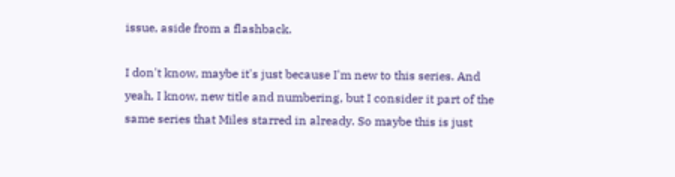issue, aside from a flashback.

I don't know, maybe it's just because I'm new to this series. And yeah, I know, new title and numbering, but I consider it part of the same series that Miles starred in already. So maybe this is just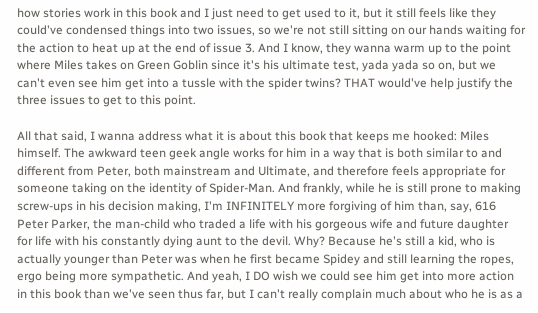how stories work in this book and I just need to get used to it, but it still feels like they could've condensed things into two issues, so we're not still sitting on our hands waiting for the action to heat up at the end of issue 3. And I know, they wanna warm up to the point where Miles takes on Green Goblin since it's his ultimate test, yada yada so on, but we can't even see him get into a tussle with the spider twins? THAT would've help justify the three issues to get to this point.

All that said, I wanna address what it is about this book that keeps me hooked: Miles himself. The awkward teen geek angle works for him in a way that is both similar to and different from Peter, both mainstream and Ultimate, and therefore feels appropriate for someone taking on the identity of Spider-Man. And frankly, while he is still prone to making screw-ups in his decision making, I'm INFINITELY more forgiving of him than, say, 616 Peter Parker, the man-child who traded a life with his gorgeous wife and future daughter for life with his constantly dying aunt to the devil. Why? Because he's still a kid, who is actually younger than Peter was when he first became Spidey and still learning the ropes, ergo being more sympathetic. And yeah, I DO wish we could see him get into more action in this book than we've seen thus far, but I can't really complain much about who he is as a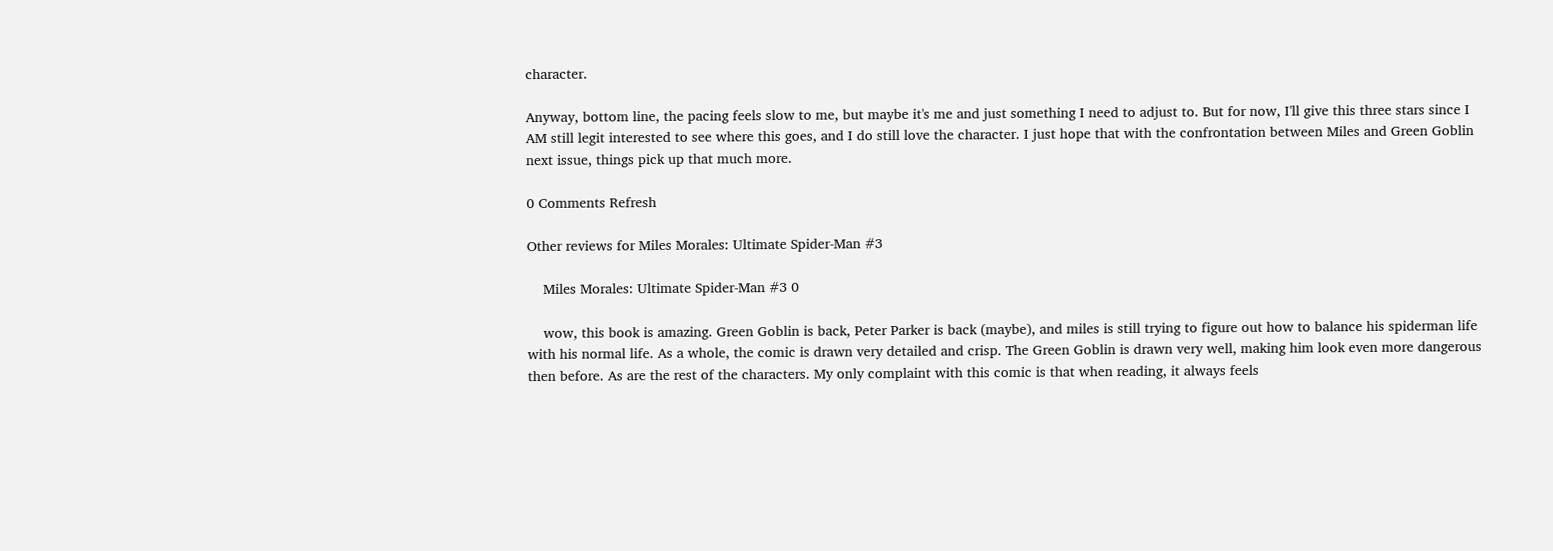character.

Anyway, bottom line, the pacing feels slow to me, but maybe it's me and just something I need to adjust to. But for now, I'll give this three stars since I AM still legit interested to see where this goes, and I do still love the character. I just hope that with the confrontation between Miles and Green Goblin next issue, things pick up that much more.

0 Comments Refresh

Other reviews for Miles Morales: Ultimate Spider-Man #3

    Miles Morales: Ultimate Spider-Man #3 0

    wow, this book is amazing. Green Goblin is back, Peter Parker is back (maybe), and miles is still trying to figure out how to balance his spiderman life with his normal life. As a whole, the comic is drawn very detailed and crisp. The Green Goblin is drawn very well, making him look even more dangerous then before. As are the rest of the characters. My only complaint with this comic is that when reading, it always feels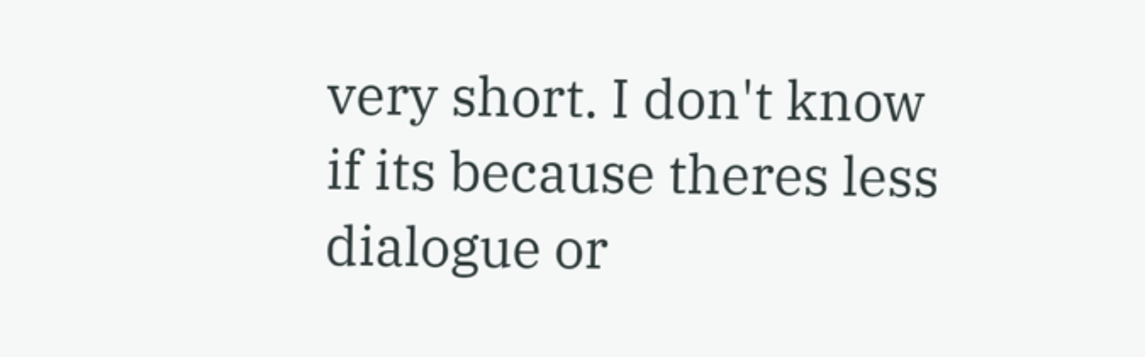very short. I don't know if its because theres less dialogue or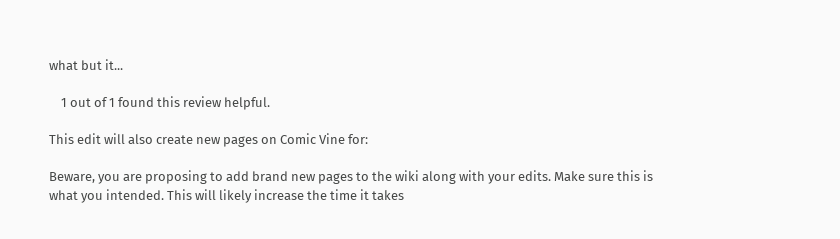what but it...

    1 out of 1 found this review helpful.

This edit will also create new pages on Comic Vine for:

Beware, you are proposing to add brand new pages to the wiki along with your edits. Make sure this is what you intended. This will likely increase the time it takes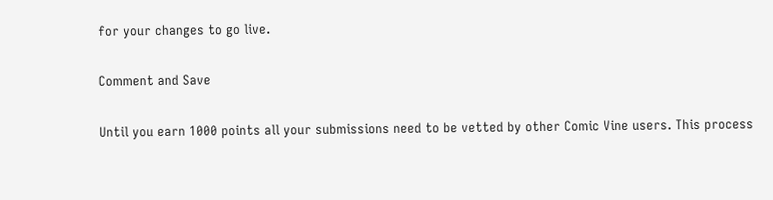for your changes to go live.

Comment and Save

Until you earn 1000 points all your submissions need to be vetted by other Comic Vine users. This process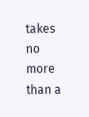takes no more than a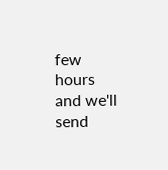few hours and we'll send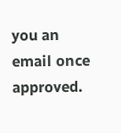you an email once approved.